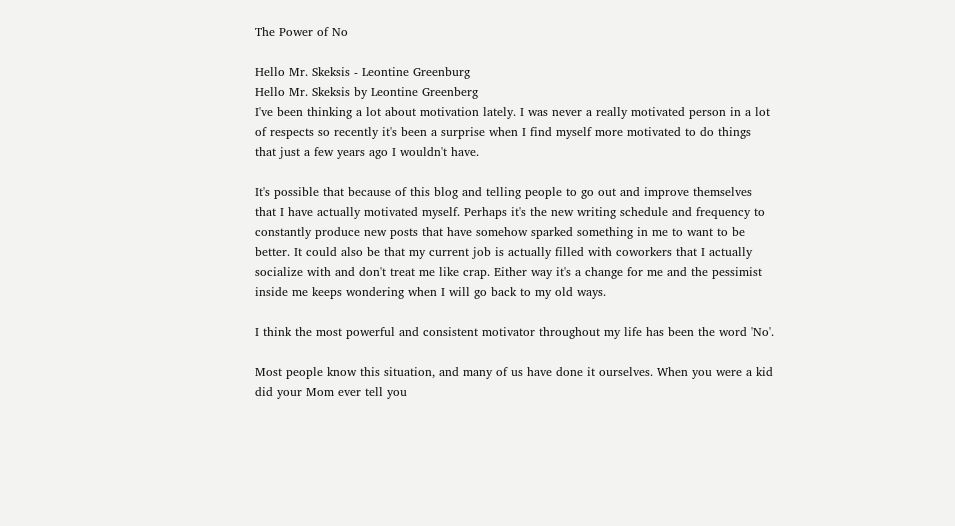The Power of No

Hello Mr. Skeksis - Leontine Greenburg
Hello Mr. Skeksis by Leontine Greenberg
I've been thinking a lot about motivation lately. I was never a really motivated person in a lot of respects so recently it's been a surprise when I find myself more motivated to do things that just a few years ago I wouldn't have.

It's possible that because of this blog and telling people to go out and improve themselves that I have actually motivated myself. Perhaps it's the new writing schedule and frequency to constantly produce new posts that have somehow sparked something in me to want to be better. It could also be that my current job is actually filled with coworkers that I actually socialize with and don't treat me like crap. Either way it's a change for me and the pessimist inside me keeps wondering when I will go back to my old ways.

I think the most powerful and consistent motivator throughout my life has been the word 'No'.

Most people know this situation, and many of us have done it ourselves. When you were a kid did your Mom ever tell you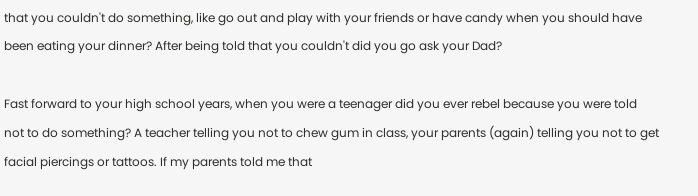that you couldn't do something, like go out and play with your friends or have candy when you should have been eating your dinner? After being told that you couldn't did you go ask your Dad?

Fast forward to your high school years, when you were a teenager did you ever rebel because you were told not to do something? A teacher telling you not to chew gum in class, your parents (again) telling you not to get facial piercings or tattoos. If my parents told me that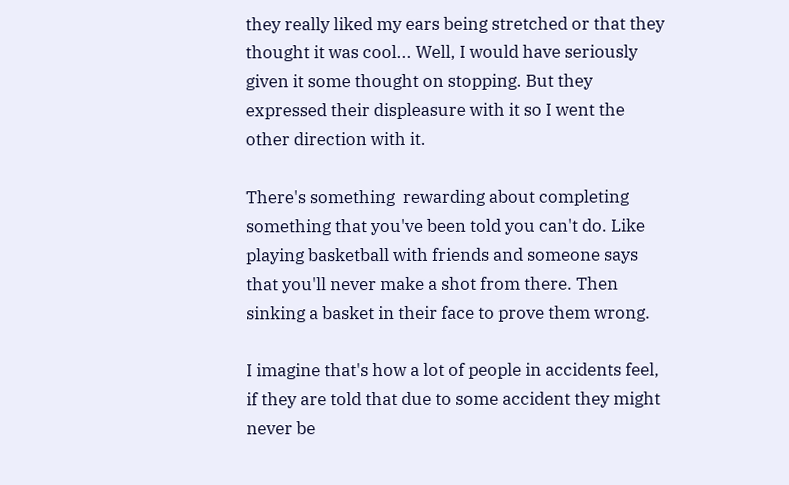they really liked my ears being stretched or that they thought it was cool... Well, I would have seriously given it some thought on stopping. But they expressed their displeasure with it so I went the other direction with it.

There's something  rewarding about completing something that you've been told you can't do. Like playing basketball with friends and someone says that you'll never make a shot from there. Then sinking a basket in their face to prove them wrong.

I imagine that's how a lot of people in accidents feel, if they are told that due to some accident they might never be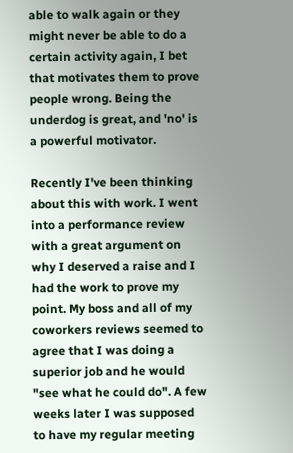able to walk again or they might never be able to do a certain activity again, I bet that motivates them to prove people wrong. Being the underdog is great, and 'no' is a powerful motivator.

Recently I've been thinking about this with work. I went into a performance review with a great argument on why I deserved a raise and I had the work to prove my point. My boss and all of my coworkers reviews seemed to agree that I was doing a superior job and he would "see what he could do". A few weeks later I was supposed to have my regular meeting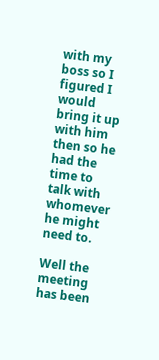with my boss so I figured I would bring it up with him then so he had the time to talk with whomever he might need to.

Well the meeting has been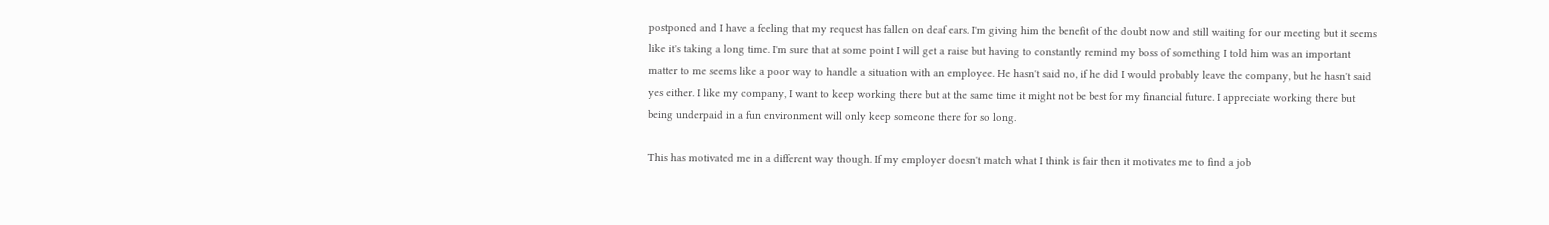postponed and I have a feeling that my request has fallen on deaf ears. I'm giving him the benefit of the doubt now and still waiting for our meeting but it seems like it's taking a long time. I'm sure that at some point I will get a raise but having to constantly remind my boss of something I told him was an important matter to me seems like a poor way to handle a situation with an employee. He hasn't said no, if he did I would probably leave the company, but he hasn't said yes either. I like my company, I want to keep working there but at the same time it might not be best for my financial future. I appreciate working there but being underpaid in a fun environment will only keep someone there for so long.

This has motivated me in a different way though. If my employer doesn't match what I think is fair then it motivates me to find a job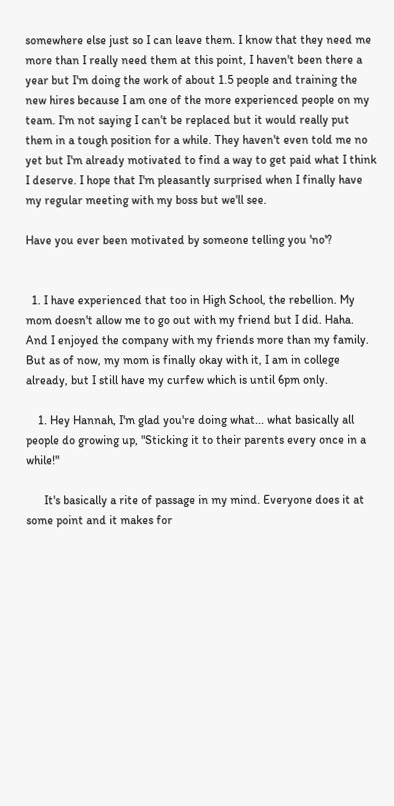somewhere else just so I can leave them. I know that they need me more than I really need them at this point, I haven't been there a year but I'm doing the work of about 1.5 people and training the new hires because I am one of the more experienced people on my team. I'm not saying I can't be replaced but it would really put them in a tough position for a while. They haven't even told me no yet but I'm already motivated to find a way to get paid what I think I deserve. I hope that I'm pleasantly surprised when I finally have my regular meeting with my boss but we'll see.

Have you ever been motivated by someone telling you 'no'?


  1. I have experienced that too in High School, the rebellion. My mom doesn't allow me to go out with my friend but I did. Haha. And I enjoyed the company with my friends more than my family. But as of now, my mom is finally okay with it, I am in college already, but I still have my curfew which is until 6pm only.

    1. Hey Hannah, I'm glad you're doing what... what basically all people do growing up, "Sticking it to their parents every once in a while!"

      It's basically a rite of passage in my mind. Everyone does it at some point and it makes for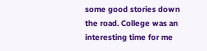some good stories down the road. College was an interesting time for me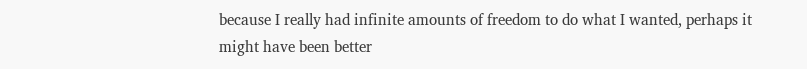because I really had infinite amounts of freedom to do what I wanted, perhaps it might have been better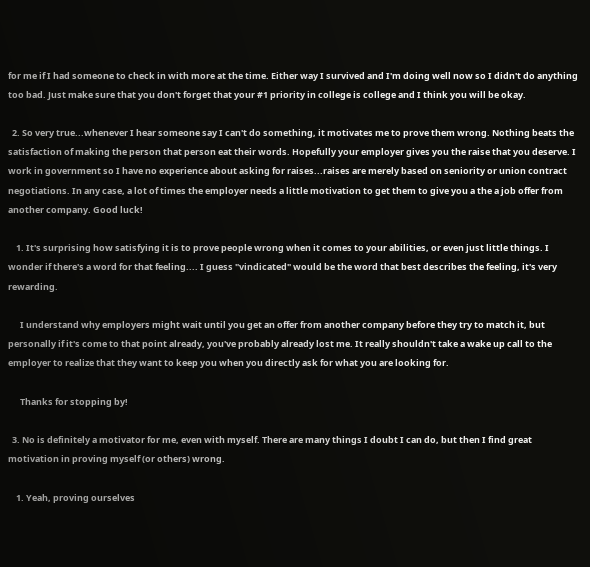for me if I had someone to check in with more at the time. Either way I survived and I'm doing well now so I didn't do anything too bad. Just make sure that you don't forget that your #1 priority in college is college and I think you will be okay.

  2. So very true...whenever I hear someone say I can't do something, it motivates me to prove them wrong. Nothing beats the satisfaction of making the person that person eat their words. Hopefully your employer gives you the raise that you deserve. I work in government so I have no experience about asking for raises...raises are merely based on seniority or union contract negotiations. In any case, a lot of times the employer needs a little motivation to get them to give you a the a job offer from another company. Good luck!

    1. It's surprising how satisfying it is to prove people wrong when it comes to your abilities, or even just little things. I wonder if there's a word for that feeling.... I guess "vindicated" would be the word that best describes the feeling, it's very rewarding.

      I understand why employers might wait until you get an offer from another company before they try to match it, but personally if it's come to that point already, you've probably already lost me. It really shouldn't take a wake up call to the employer to realize that they want to keep you when you directly ask for what you are looking for.

      Thanks for stopping by!

  3. No is definitely a motivator for me, even with myself. There are many things I doubt I can do, but then I find great motivation in proving myself (or others) wrong.

    1. Yeah, proving ourselves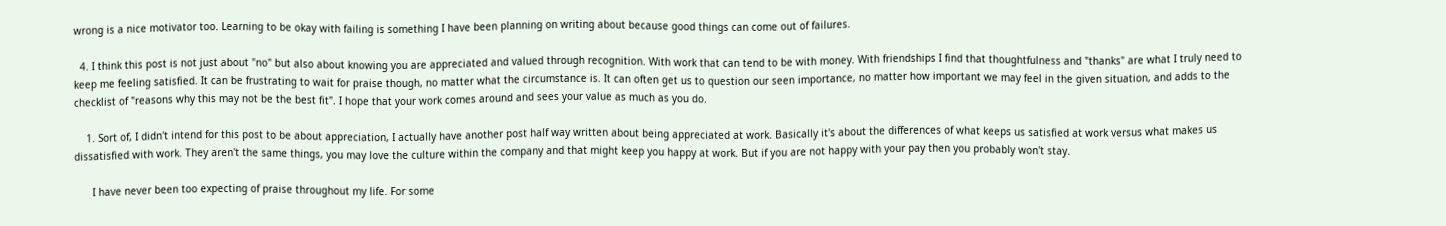wrong is a nice motivator too. Learning to be okay with failing is something I have been planning on writing about because good things can come out of failures.

  4. I think this post is not just about "no" but also about knowing you are appreciated and valued through recognition. With work that can tend to be with money. With friendships I find that thoughtfulness and "thanks" are what I truly need to keep me feeling satisfied. It can be frustrating to wait for praise though, no matter what the circumstance is. It can often get us to question our seen importance, no matter how important we may feel in the given situation, and adds to the checklist of "reasons why this may not be the best fit". I hope that your work comes around and sees your value as much as you do.

    1. Sort of, I didn't intend for this post to be about appreciation, I actually have another post half way written about being appreciated at work. Basically it's about the differences of what keeps us satisfied at work versus what makes us dissatisfied with work. They aren't the same things, you may love the culture within the company and that might keep you happy at work. But if you are not happy with your pay then you probably won't stay.

      I have never been too expecting of praise throughout my life. For some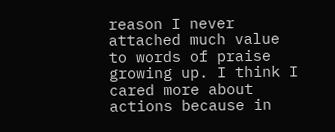reason I never attached much value to words of praise growing up. I think I cared more about actions because in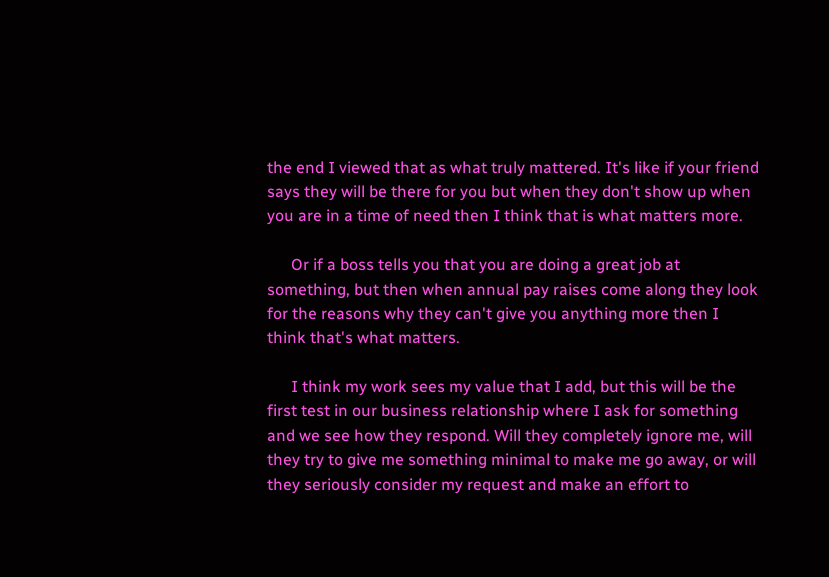the end I viewed that as what truly mattered. It's like if your friend says they will be there for you but when they don't show up when you are in a time of need then I think that is what matters more.

      Or if a boss tells you that you are doing a great job at something, but then when annual pay raises come along they look for the reasons why they can't give you anything more then I think that's what matters.

      I think my work sees my value that I add, but this will be the first test in our business relationship where I ask for something and we see how they respond. Will they completely ignore me, will they try to give me something minimal to make me go away, or will they seriously consider my request and make an effort to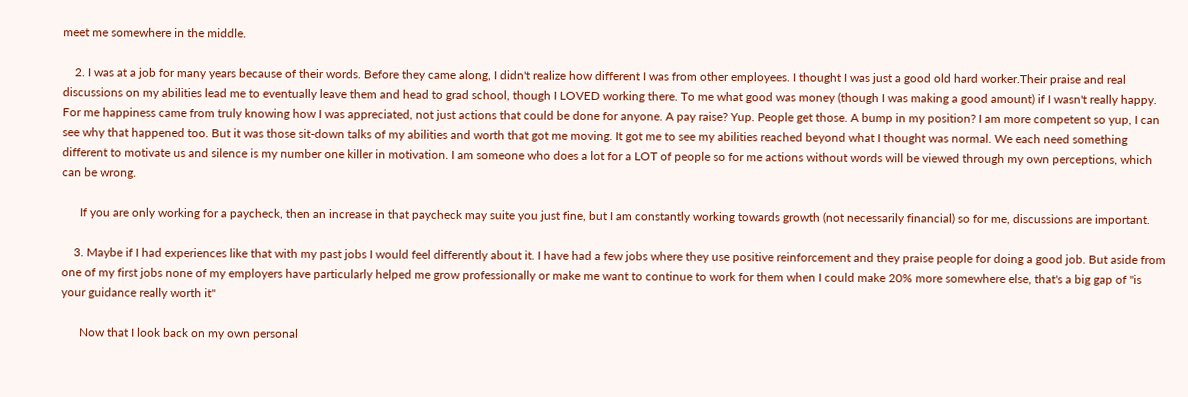meet me somewhere in the middle.

    2. I was at a job for many years because of their words. Before they came along, I didn't realize how different I was from other employees. I thought I was just a good old hard worker.Their praise and real discussions on my abilities lead me to eventually leave them and head to grad school, though I LOVED working there. To me what good was money (though I was making a good amount) if I wasn't really happy. For me happiness came from truly knowing how I was appreciated, not just actions that could be done for anyone. A pay raise? Yup. People get those. A bump in my position? I am more competent so yup, I can see why that happened too. But it was those sit-down talks of my abilities and worth that got me moving. It got me to see my abilities reached beyond what I thought was normal. We each need something different to motivate us and silence is my number one killer in motivation. I am someone who does a lot for a LOT of people so for me actions without words will be viewed through my own perceptions, which can be wrong.

      If you are only working for a paycheck, then an increase in that paycheck may suite you just fine, but I am constantly working towards growth (not necessarily financial) so for me, discussions are important.

    3. Maybe if I had experiences like that with my past jobs I would feel differently about it. I have had a few jobs where they use positive reinforcement and they praise people for doing a good job. But aside from one of my first jobs none of my employers have particularly helped me grow professionally or make me want to continue to work for them when I could make 20% more somewhere else, that's a big gap of "is your guidance really worth it"

      Now that I look back on my own personal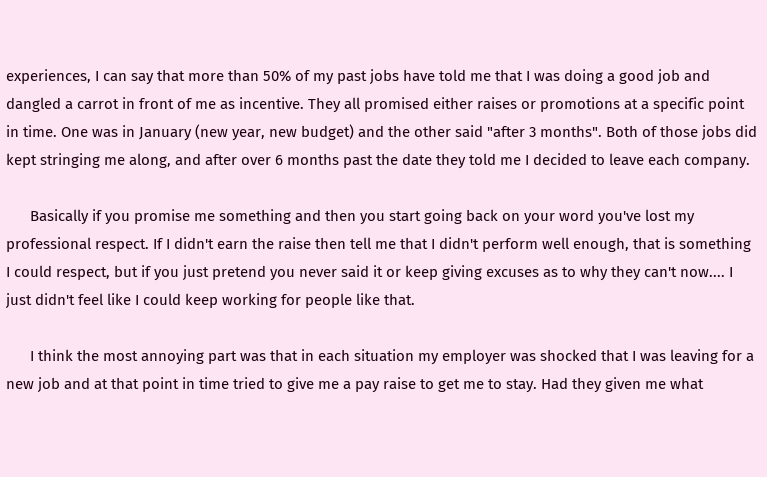experiences, I can say that more than 50% of my past jobs have told me that I was doing a good job and dangled a carrot in front of me as incentive. They all promised either raises or promotions at a specific point in time. One was in January (new year, new budget) and the other said "after 3 months". Both of those jobs did kept stringing me along, and after over 6 months past the date they told me I decided to leave each company.

      Basically if you promise me something and then you start going back on your word you've lost my professional respect. If I didn't earn the raise then tell me that I didn't perform well enough, that is something I could respect, but if you just pretend you never said it or keep giving excuses as to why they can't now.... I just didn't feel like I could keep working for people like that.

      I think the most annoying part was that in each situation my employer was shocked that I was leaving for a new job and at that point in time tried to give me a pay raise to get me to stay. Had they given me what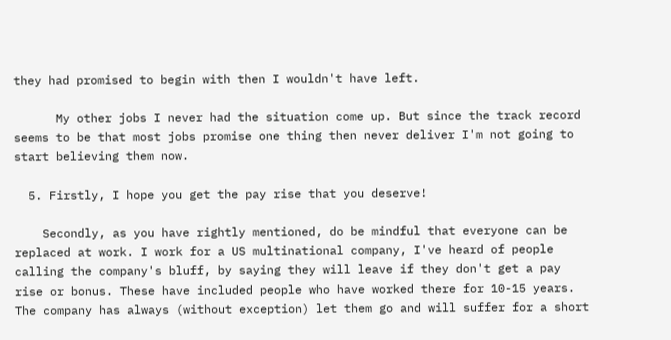they had promised to begin with then I wouldn't have left.

      My other jobs I never had the situation come up. But since the track record seems to be that most jobs promise one thing then never deliver I'm not going to start believing them now.

  5. Firstly, I hope you get the pay rise that you deserve!

    Secondly, as you have rightly mentioned, do be mindful that everyone can be replaced at work. I work for a US multinational company, I've heard of people calling the company's bluff, by saying they will leave if they don't get a pay rise or bonus. These have included people who have worked there for 10-15 years. The company has always (without exception) let them go and will suffer for a short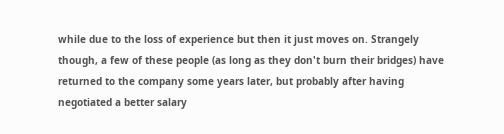while due to the loss of experience but then it just moves on. Strangely though, a few of these people (as long as they don't burn their bridges) have returned to the company some years later, but probably after having negotiated a better salary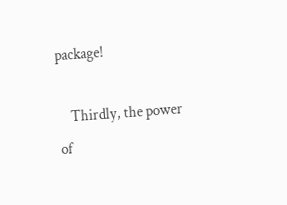package!

    Thirdly, the power of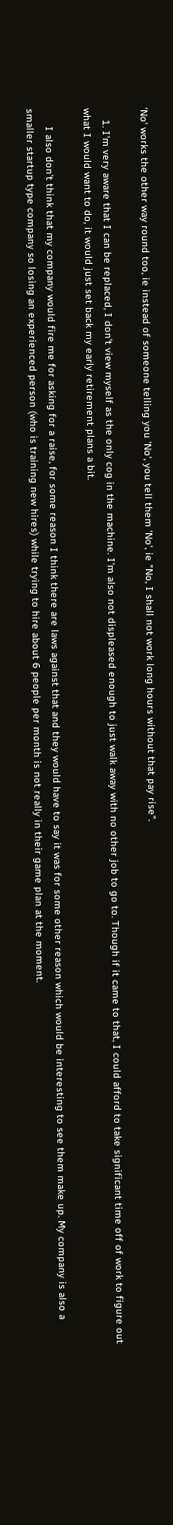'No' works the other way round too, ie instead of someone telling you 'No', you tell them 'No', ie "No, I shall not work long hours without that pay rise".

    1. I'm very aware that I can be replaced, I don't view myself as the only cog in the machine. I'm also not displeased enough to just walk away with no other job to go to. Though if it came to that, I could afford to take significant time off of work to figure out what I would want to do, it would just set back my early retirement plans a bit.

      I also don't think that my company would fire me for asking for a raise, for some reason I think there are laws against that and they would have to say it was for some other reason which would be interesting to see them make up. My company is also a smaller startup type company so losing an experienced person (who is training new hires) while trying to hire about 6 people per month is not really in their game plan at the moment.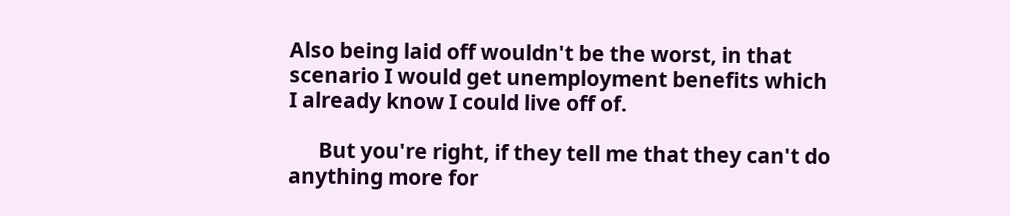Also being laid off wouldn't be the worst, in that scenario I would get unemployment benefits which I already know I could live off of.

      But you're right, if they tell me that they can't do anything more for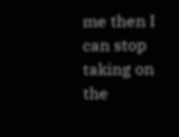me then I can stop taking on the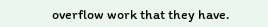overflow work that they have.